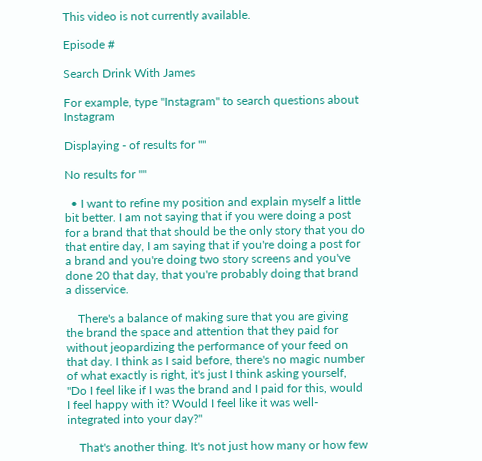This video is not currently available.

Episode #

Search Drink With James

For example, type "Instagram" to search questions about Instagram

Displaying - of results for ""

No results for ""

  • I want to refine my position and explain myself a little bit better. I am not saying that if you were doing a post for a brand that that should be the only story that you do that entire day, I am saying that if you're doing a post for a brand and you're doing two story screens and you've done 20 that day, that you're probably doing that brand a disservice.

    There's a balance of making sure that you are giving the brand the space and attention that they paid for without jeopardizing the performance of your feed on that day. I think as I said before, there's no magic number of what exactly is right, it's just I think asking yourself, "Do I feel like if I was the brand and I paid for this, would I feel happy with it? Would I feel like it was well-integrated into your day?"

    That's another thing. It's not just how many or how few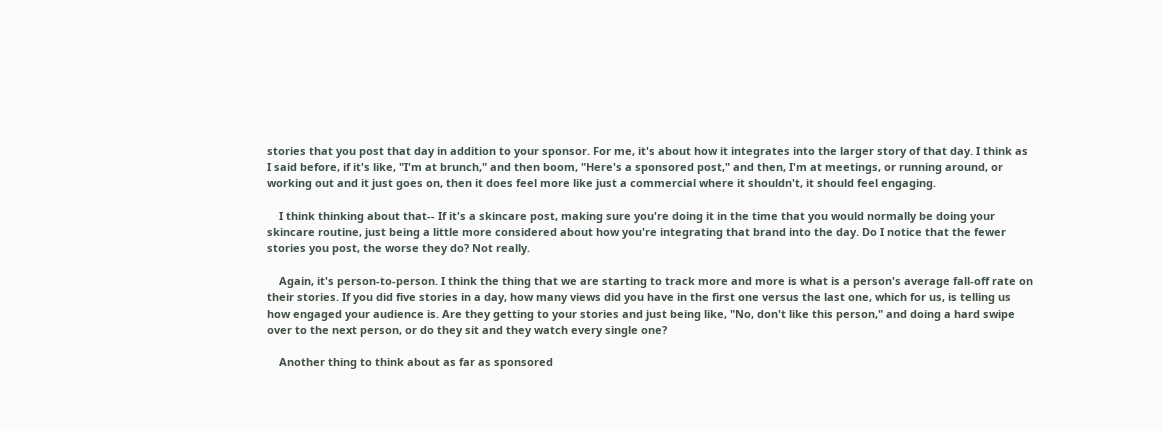stories that you post that day in addition to your sponsor. For me, it's about how it integrates into the larger story of that day. I think as I said before, if it's like, "I'm at brunch," and then boom, "Here's a sponsored post," and then, I'm at meetings, or running around, or working out and it just goes on, then it does feel more like just a commercial where it shouldn't, it should feel engaging.

    I think thinking about that-- If it's a skincare post, making sure you're doing it in the time that you would normally be doing your skincare routine, just being a little more considered about how you're integrating that brand into the day. Do I notice that the fewer stories you post, the worse they do? Not really.

    Again, it's person-to-person. I think the thing that we are starting to track more and more is what is a person's average fall-off rate on their stories. If you did five stories in a day, how many views did you have in the first one versus the last one, which for us, is telling us how engaged your audience is. Are they getting to your stories and just being like, "No, don't like this person," and doing a hard swipe over to the next person, or do they sit and they watch every single one?

    Another thing to think about as far as sponsored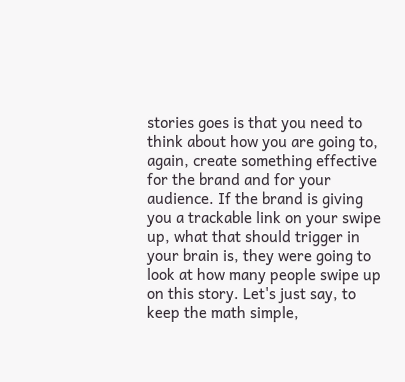stories goes is that you need to think about how you are going to, again, create something effective for the brand and for your audience. If the brand is giving you a trackable link on your swipe up, what that should trigger in your brain is, they were going to look at how many people swipe up on this story. Let's just say, to keep the math simple,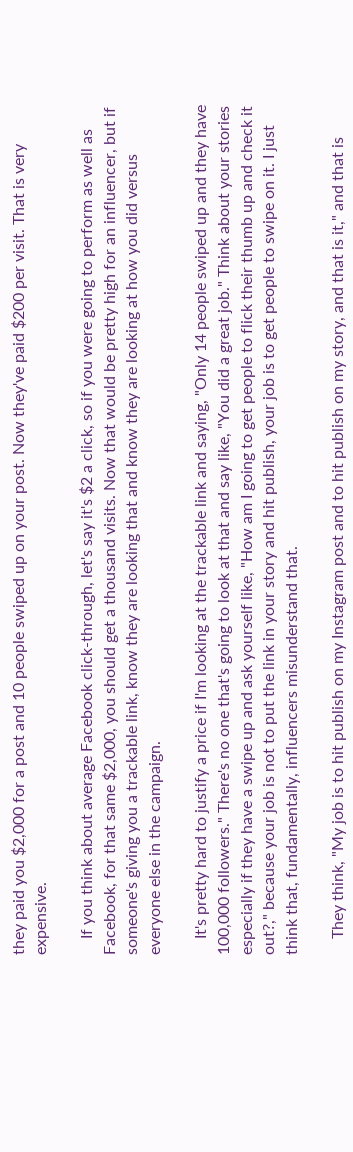they paid you $2,000 for a post and 10 people swiped up on your post. Now they've paid $200 per visit. That is very expensive.

    If you think about average Facebook click-through, let's say it's $2 a click, so if you were going to perform as well as Facebook, for that same $2,000, you should get a thousand visits. Now that would be pretty high for an influencer, but if someone's giving you a trackable link, know they are looking that and know they are looking at how you did versus everyone else in the campaign.

    It's pretty hard to justify a price if I'm looking at the trackable link and saying, "Only 14 people swiped up and they have 100,000 followers." There's no one that's going to look at that and say like, "You did a great job." Think about your stories especially if they have a swipe up and ask yourself like, "How am I going to get people to flick their thumb up and check it out?," because your job is not to put the link in your story and hit publish, your job is to get people to swipe on it. I just think that, fundamentally, influencers misunderstand that.

    They think, "My job is to hit publish on my Instagram post and to hit publish on my story, and that is it," and that is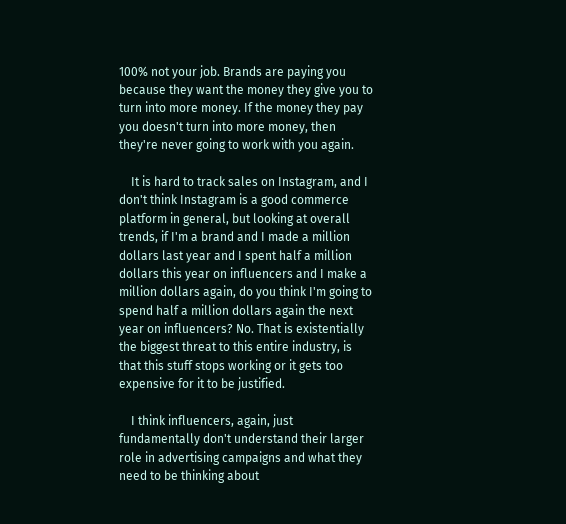100% not your job. Brands are paying you because they want the money they give you to turn into more money. If the money they pay you doesn't turn into more money, then they're never going to work with you again.

    It is hard to track sales on Instagram, and I don't think Instagram is a good commerce platform in general, but looking at overall trends, if I'm a brand and I made a million dollars last year and I spent half a million dollars this year on influencers and I make a million dollars again, do you think I'm going to spend half a million dollars again the next year on influencers? No. That is existentially the biggest threat to this entire industry, is that this stuff stops working or it gets too expensive for it to be justified.

    I think influencers, again, just fundamentally don't understand their larger role in advertising campaigns and what they need to be thinking about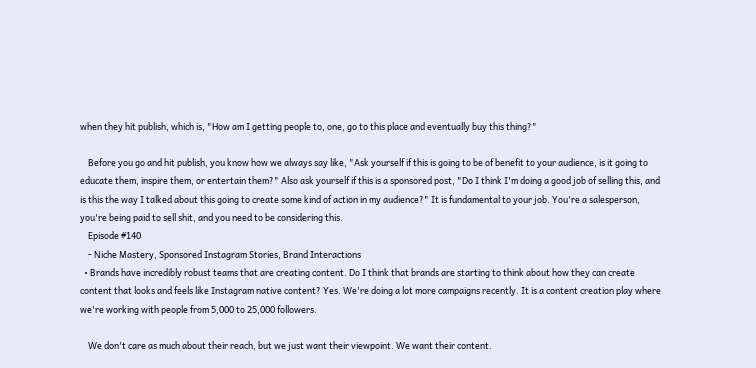when they hit publish, which is, "How am I getting people to, one, go to this place and eventually buy this thing?"

    Before you go and hit publish, you know how we always say like, "Ask yourself if this is going to be of benefit to your audience, is it going to educate them, inspire them, or entertain them?" Also ask yourself if this is a sponsored post, "Do I think I'm doing a good job of selling this, and is this the way I talked about this going to create some kind of action in my audience?" It is fundamental to your job. You're a salesperson, you're being paid to sell shit, and you need to be considering this.
    Episode #140
    - Niche Mastery, Sponsored Instagram Stories, Brand Interactions
  • Brands have incredibly robust teams that are creating content. Do I think that brands are starting to think about how they can create content that looks and feels like Instagram native content? Yes. We're doing a lot more campaigns recently. It is a content creation play where we're working with people from 5,000 to 25,000 followers.

    We don't care as much about their reach, but we just want their viewpoint. We want their content.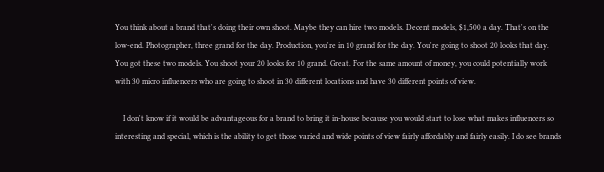You think about a brand that's doing their own shoot. Maybe they can hire two models. Decent models, $1,500 a day. That's on the low-end. Photographer, three grand for the day. Production, you're in 10 grand for the day. You're going to shoot 20 looks that day. You got these two models. You shoot your 20 looks for 10 grand. Great. For the same amount of money, you could potentially work with 30 micro influencers who are going to shoot in 30 different locations and have 30 different points of view.

    I don't know if it would be advantageous for a brand to bring it in-house because you would start to lose what makes influencers so interesting and special, which is the ability to get those varied and wide points of view fairly affordably and fairly easily. I do see brands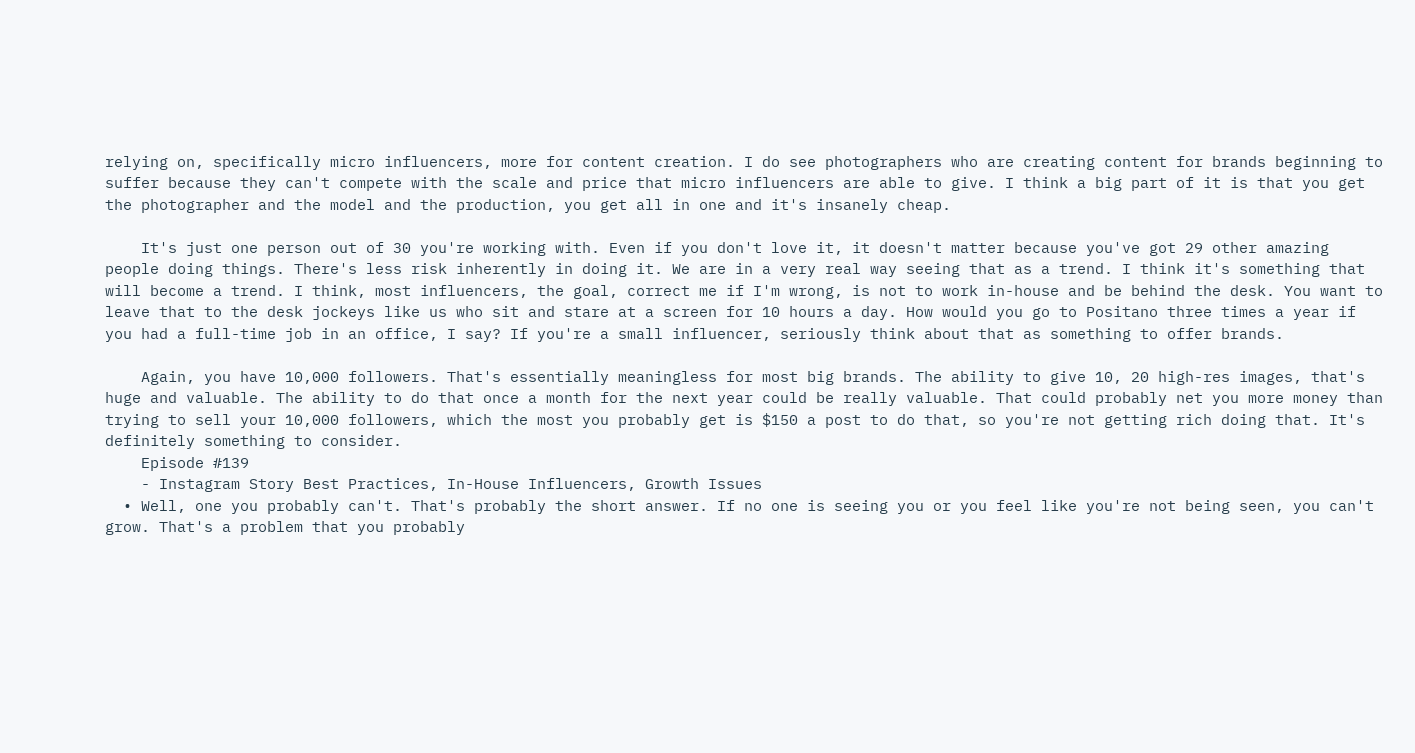relying on, specifically micro influencers, more for content creation. I do see photographers who are creating content for brands beginning to suffer because they can't compete with the scale and price that micro influencers are able to give. I think a big part of it is that you get the photographer and the model and the production, you get all in one and it's insanely cheap.

    It's just one person out of 30 you're working with. Even if you don't love it, it doesn't matter because you've got 29 other amazing people doing things. There's less risk inherently in doing it. We are in a very real way seeing that as a trend. I think it's something that will become a trend. I think, most influencers, the goal, correct me if I'm wrong, is not to work in-house and be behind the desk. You want to leave that to the desk jockeys like us who sit and stare at a screen for 10 hours a day. How would you go to Positano three times a year if you had a full-time job in an office, I say? If you're a small influencer, seriously think about that as something to offer brands.

    Again, you have 10,000 followers. That's essentially meaningless for most big brands. The ability to give 10, 20 high-res images, that's huge and valuable. The ability to do that once a month for the next year could be really valuable. That could probably net you more money than trying to sell your 10,000 followers, which the most you probably get is $150 a post to do that, so you're not getting rich doing that. It's definitely something to consider.
    Episode #139
    - Instagram Story Best Practices, In-House Influencers, Growth Issues
  • Well, one you probably can't. That's probably the short answer. If no one is seeing you or you feel like you're not being seen, you can't grow. That's a problem that you probably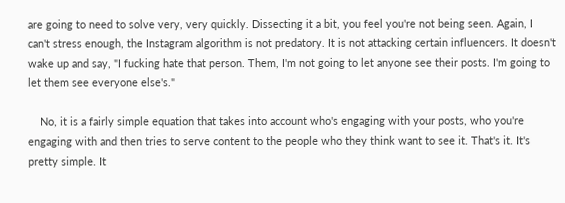are going to need to solve very, very quickly. Dissecting it a bit, you feel you're not being seen. Again, I can't stress enough, the Instagram algorithm is not predatory. It is not attacking certain influencers. It doesn't wake up and say, "I fucking hate that person. Them, I'm not going to let anyone see their posts. I'm going to let them see everyone else's."

    No, it is a fairly simple equation that takes into account who's engaging with your posts, who you're engaging with and then tries to serve content to the people who they think want to see it. That's it. It's pretty simple. It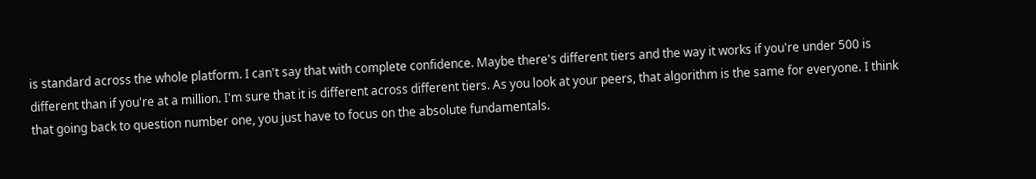is standard across the whole platform. I can't say that with complete confidence. Maybe there's different tiers and the way it works if you're under 500 is different than if you're at a million. I'm sure that it is different across different tiers. As you look at your peers, that algorithm is the same for everyone. I think that going back to question number one, you just have to focus on the absolute fundamentals.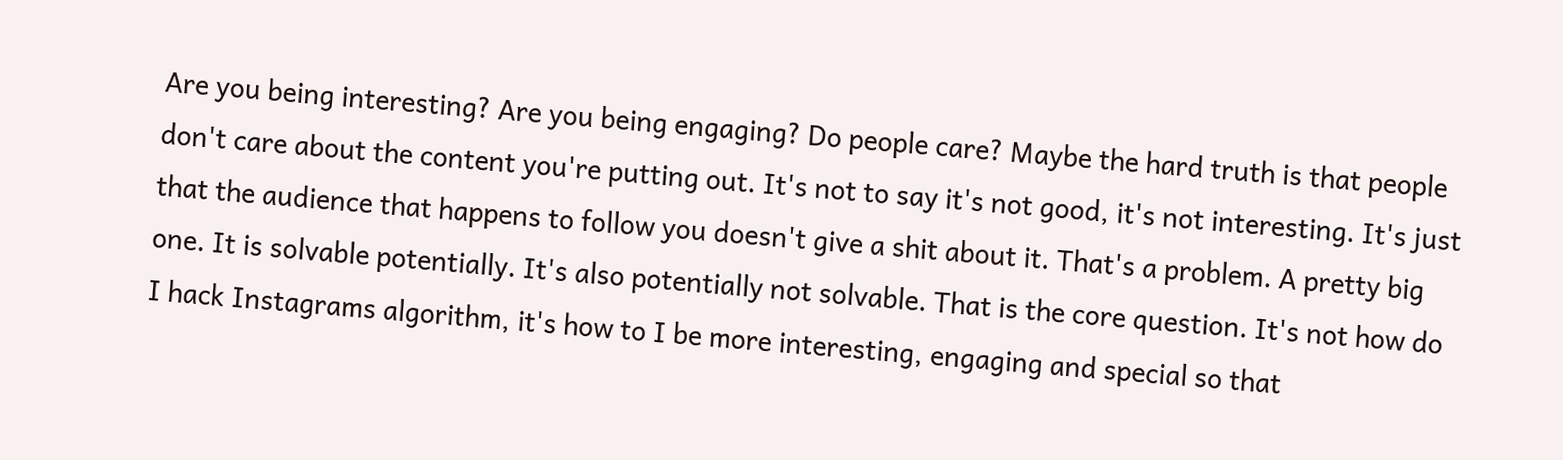Are you being interesting? Are you being engaging? Do people care? Maybe the hard truth is that people don't care about the content you're putting out. It's not to say it's not good, it's not interesting. It's just that the audience that happens to follow you doesn't give a shit about it. That's a problem. A pretty big one. It is solvable potentially. It's also potentially not solvable. That is the core question. It's not how do I hack Instagrams algorithm, it's how to I be more interesting, engaging and special so that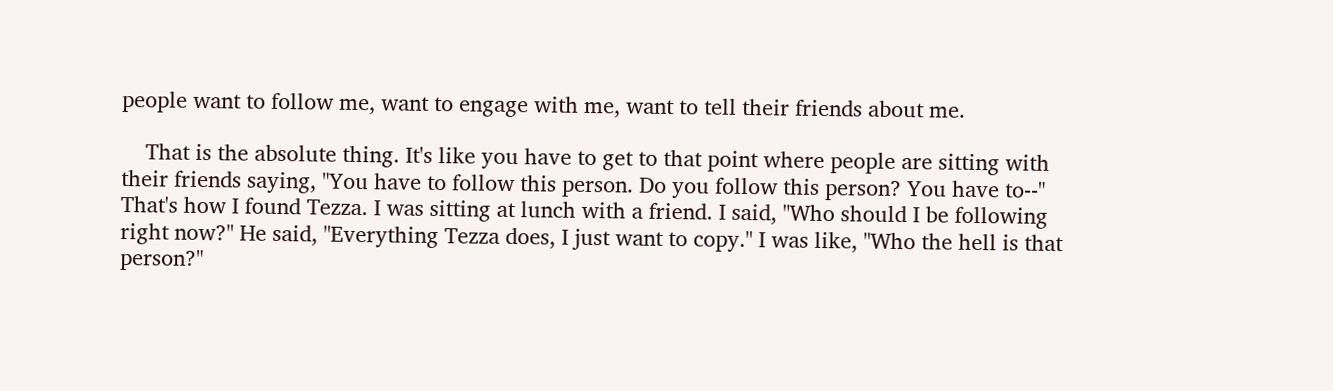people want to follow me, want to engage with me, want to tell their friends about me.

    That is the absolute thing. It's like you have to get to that point where people are sitting with their friends saying, "You have to follow this person. Do you follow this person? You have to--" That's how I found Tezza. I was sitting at lunch with a friend. I said, "Who should I be following right now?" He said, "Everything Tezza does, I just want to copy." I was like, "Who the hell is that person?"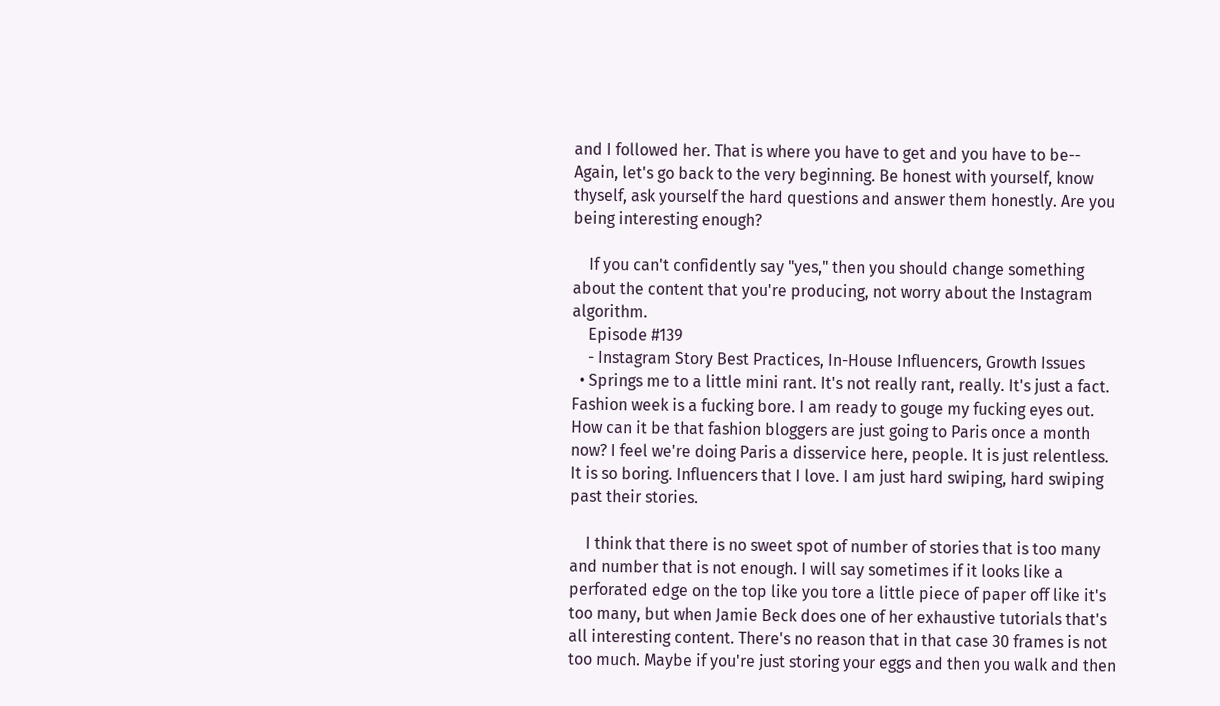and I followed her. That is where you have to get and you have to be-- Again, let's go back to the very beginning. Be honest with yourself, know thyself, ask yourself the hard questions and answer them honestly. Are you being interesting enough?

    If you can't confidently say "yes," then you should change something about the content that you're producing, not worry about the Instagram algorithm.
    Episode #139
    - Instagram Story Best Practices, In-House Influencers, Growth Issues
  • Springs me to a little mini rant. It's not really rant, really. It's just a fact. Fashion week is a fucking bore. I am ready to gouge my fucking eyes out. How can it be that fashion bloggers are just going to Paris once a month now? I feel we're doing Paris a disservice here, people. It is just relentless. It is so boring. Influencers that I love. I am just hard swiping, hard swiping past their stories.

    I think that there is no sweet spot of number of stories that is too many and number that is not enough. I will say sometimes if it looks like a perforated edge on the top like you tore a little piece of paper off like it's too many, but when Jamie Beck does one of her exhaustive tutorials that's all interesting content. There's no reason that in that case 30 frames is not too much. Maybe if you're just storing your eggs and then you walk and then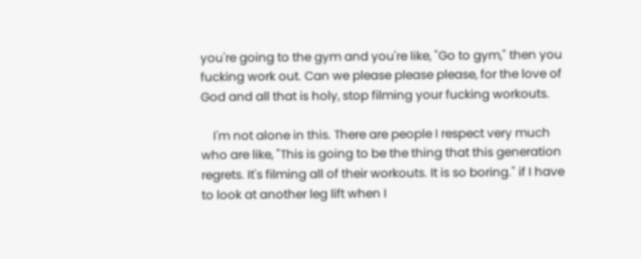you're going to the gym and you're like, "Go to gym," then you fucking work out. Can we please please please, for the love of God and all that is holy, stop filming your fucking workouts.

    I'm not alone in this. There are people I respect very much who are like, "This is going to be the thing that this generation regrets. It's filming all of their workouts. It is so boring." if I have to look at another leg lift when I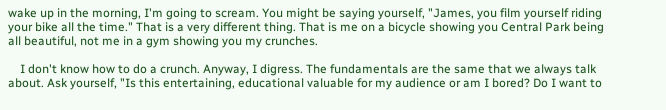wake up in the morning, I'm going to scream. You might be saying yourself, "James, you film yourself riding your bike all the time." That is a very different thing. That is me on a bicycle showing you Central Park being all beautiful, not me in a gym showing you my crunches.

    I don't know how to do a crunch. Anyway, I digress. The fundamentals are the same that we always talk about. Ask yourself, "Is this entertaining, educational valuable for my audience or am I bored? Do I want to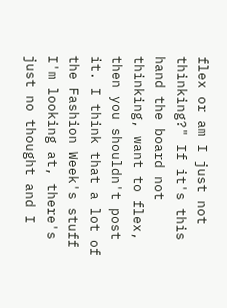flex or am I just not thinking?" If it's this hand the board not thinking, want to flex, then you shouldn't post it. I think that a lot of the Fashion Week's stuff I'm looking at, there's just no thought and I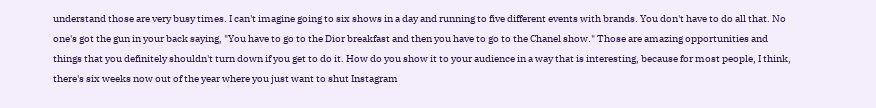understand those are very busy times. I can't imagine going to six shows in a day and running to five different events with brands. You don't have to do all that. No one's got the gun in your back saying, "You have to go to the Dior breakfast and then you have to go to the Chanel show." Those are amazing opportunities and things that you definitely shouldn't turn down if you get to do it. How do you show it to your audience in a way that is interesting, because for most people, I think, there's six weeks now out of the year where you just want to shut Instagram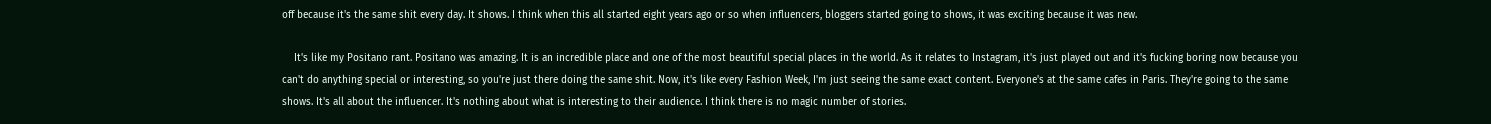off because it's the same shit every day. It shows. I think when this all started eight years ago or so when influencers, bloggers started going to shows, it was exciting because it was new.

    It's like my Positano rant. Positano was amazing. It is an incredible place and one of the most beautiful special places in the world. As it relates to Instagram, it's just played out and it's fucking boring now because you can't do anything special or interesting, so you're just there doing the same shit. Now, it's like every Fashion Week, I'm just seeing the same exact content. Everyone's at the same cafes in Paris. They're going to the same shows. It's all about the influencer. It's nothing about what is interesting to their audience. I think there is no magic number of stories.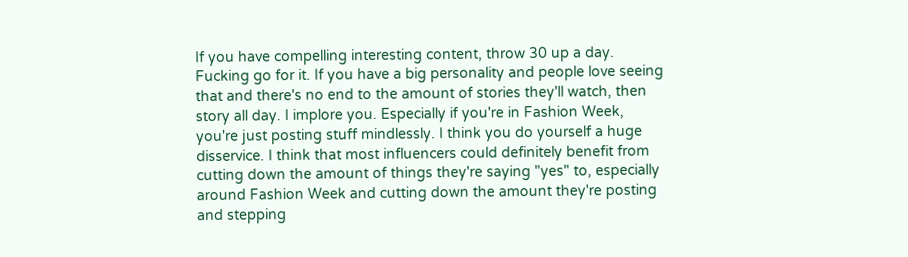If you have compelling interesting content, throw 30 up a day. Fucking go for it. If you have a big personality and people love seeing that and there's no end to the amount of stories they'll watch, then story all day. I implore you. Especially if you're in Fashion Week, you're just posting stuff mindlessly. I think you do yourself a huge disservice. I think that most influencers could definitely benefit from cutting down the amount of things they're saying "yes" to, especially around Fashion Week and cutting down the amount they're posting and stepping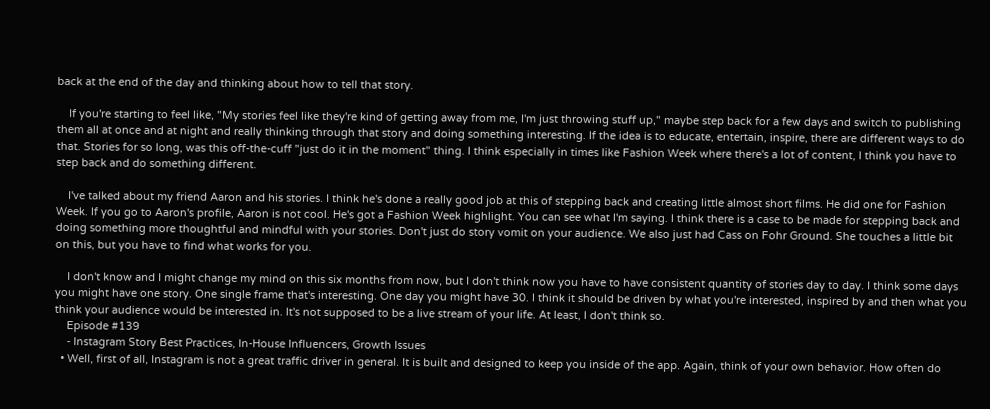back at the end of the day and thinking about how to tell that story.

    If you're starting to feel like, "My stories feel like they're kind of getting away from me, I'm just throwing stuff up," maybe step back for a few days and switch to publishing them all at once and at night and really thinking through that story and doing something interesting. If the idea is to educate, entertain, inspire, there are different ways to do that. Stories for so long, was this off-the-cuff "just do it in the moment" thing. I think especially in times like Fashion Week where there's a lot of content, I think you have to step back and do something different.

    I've talked about my friend Aaron and his stories. I think he's done a really good job at this of stepping back and creating little almost short films. He did one for Fashion Week. If you go to Aaron's profile, Aaron is not cool. He's got a Fashion Week highlight. You can see what I'm saying. I think there is a case to be made for stepping back and doing something more thoughtful and mindful with your stories. Don't just do story vomit on your audience. We also just had Cass on Fohr Ground. She touches a little bit on this, but you have to find what works for you.

    I don't know and I might change my mind on this six months from now, but I don't think now you have to have consistent quantity of stories day to day. I think some days you might have one story. One single frame that's interesting. One day you might have 30. I think it should be driven by what you're interested, inspired by and then what you think your audience would be interested in. It's not supposed to be a live stream of your life. At least, I don't think so.
    Episode #139
    - Instagram Story Best Practices, In-House Influencers, Growth Issues
  • Well, first of all, Instagram is not a great traffic driver in general. It is built and designed to keep you inside of the app. Again, think of your own behavior. How often do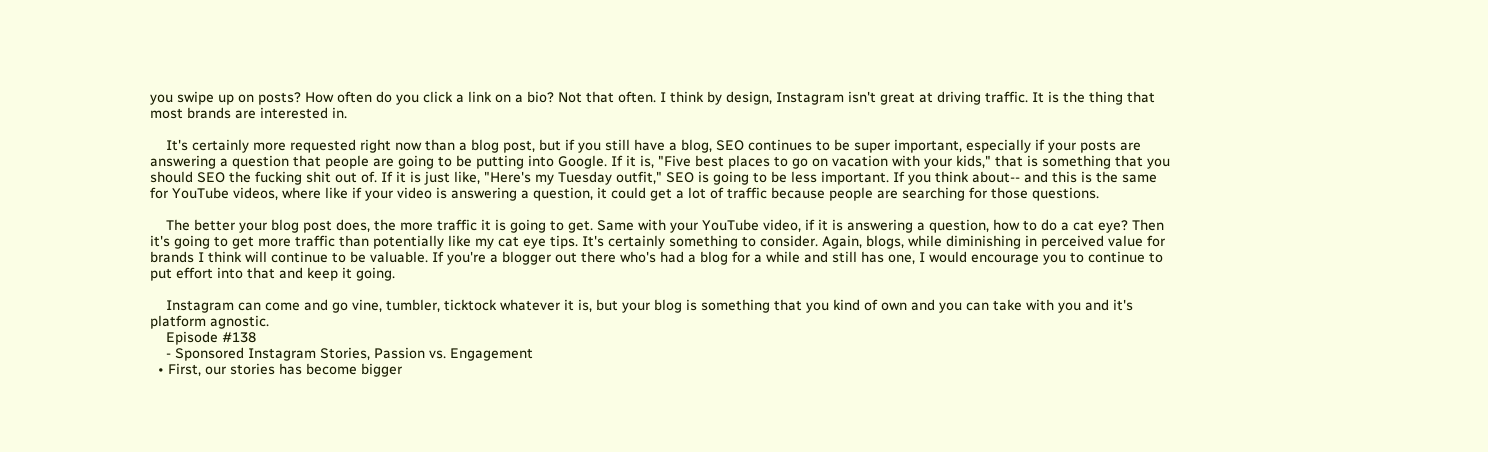you swipe up on posts? How often do you click a link on a bio? Not that often. I think by design, Instagram isn't great at driving traffic. It is the thing that most brands are interested in.

    It's certainly more requested right now than a blog post, but if you still have a blog, SEO continues to be super important, especially if your posts are answering a question that people are going to be putting into Google. If it is, "Five best places to go on vacation with your kids," that is something that you should SEO the fucking shit out of. If it is just like, "Here's my Tuesday outfit," SEO is going to be less important. If you think about-- and this is the same for YouTube videos, where like if your video is answering a question, it could get a lot of traffic because people are searching for those questions.

    The better your blog post does, the more traffic it is going to get. Same with your YouTube video, if it is answering a question, how to do a cat eye? Then it's going to get more traffic than potentially like my cat eye tips. It's certainly something to consider. Again, blogs, while diminishing in perceived value for brands I think will continue to be valuable. If you're a blogger out there who's had a blog for a while and still has one, I would encourage you to continue to put effort into that and keep it going.

    Instagram can come and go vine, tumbler, ticktock whatever it is, but your blog is something that you kind of own and you can take with you and it's platform agnostic.
    Episode #138
    - Sponsored Instagram Stories, Passion vs. Engagement
  • First, our stories has become bigger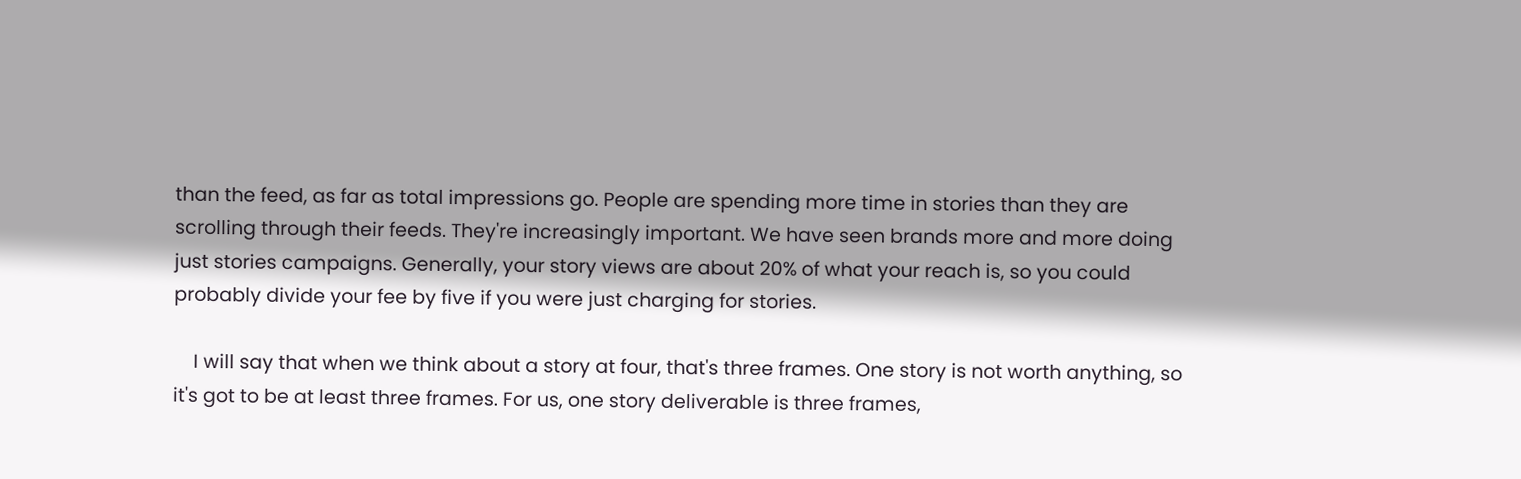than the feed, as far as total impressions go. People are spending more time in stories than they are scrolling through their feeds. They're increasingly important. We have seen brands more and more doing just stories campaigns. Generally, your story views are about 20% of what your reach is, so you could probably divide your fee by five if you were just charging for stories.

    I will say that when we think about a story at four, that's three frames. One story is not worth anything, so it's got to be at least three frames. For us, one story deliverable is three frames,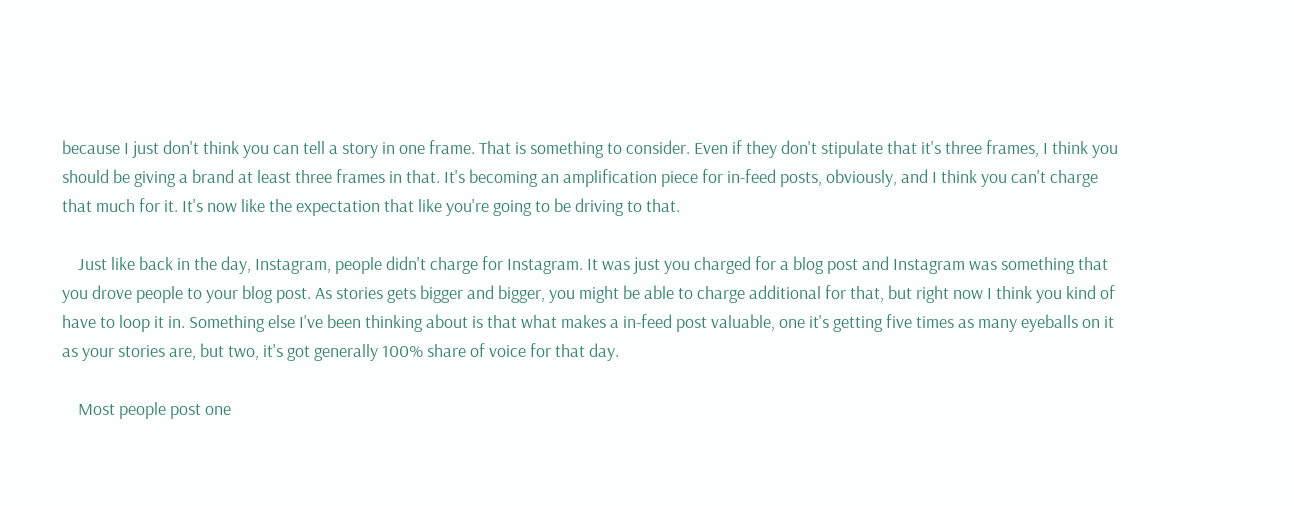because I just don't think you can tell a story in one frame. That is something to consider. Even if they don't stipulate that it's three frames, I think you should be giving a brand at least three frames in that. It's becoming an amplification piece for in-feed posts, obviously, and I think you can't charge that much for it. It's now like the expectation that like you're going to be driving to that.

    Just like back in the day, Instagram, people didn't charge for Instagram. It was just you charged for a blog post and Instagram was something that you drove people to your blog post. As stories gets bigger and bigger, you might be able to charge additional for that, but right now I think you kind of have to loop it in. Something else I've been thinking about is that what makes a in-feed post valuable, one it's getting five times as many eyeballs on it as your stories are, but two, it's got generally 100% share of voice for that day.

    Most people post one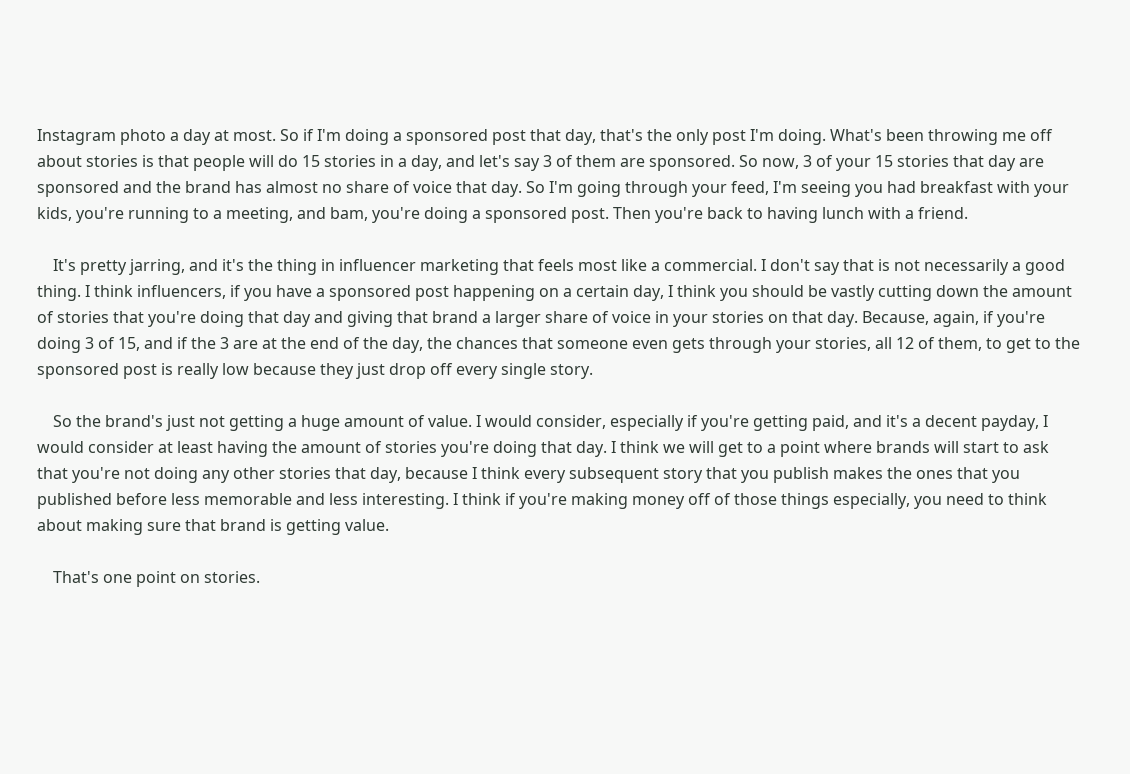Instagram photo a day at most. So if I'm doing a sponsored post that day, that's the only post I'm doing. What's been throwing me off about stories is that people will do 15 stories in a day, and let's say 3 of them are sponsored. So now, 3 of your 15 stories that day are sponsored and the brand has almost no share of voice that day. So I'm going through your feed, I'm seeing you had breakfast with your kids, you're running to a meeting, and bam, you're doing a sponsored post. Then you're back to having lunch with a friend.

    It's pretty jarring, and it's the thing in influencer marketing that feels most like a commercial. I don't say that is not necessarily a good thing. I think influencers, if you have a sponsored post happening on a certain day, I think you should be vastly cutting down the amount of stories that you're doing that day and giving that brand a larger share of voice in your stories on that day. Because, again, if you're doing 3 of 15, and if the 3 are at the end of the day, the chances that someone even gets through your stories, all 12 of them, to get to the sponsored post is really low because they just drop off every single story.

    So the brand's just not getting a huge amount of value. I would consider, especially if you're getting paid, and it's a decent payday, I would consider at least having the amount of stories you're doing that day. I think we will get to a point where brands will start to ask that you're not doing any other stories that day, because I think every subsequent story that you publish makes the ones that you published before less memorable and less interesting. I think if you're making money off of those things especially, you need to think about making sure that brand is getting value.

    That's one point on stories.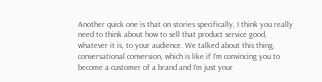Another quick one is that on stories specifically, I think you really need to think about how to sell that product service good, whatever it is, to your audience. We talked about this thing, conversational conversion, which is like if I'm convincing you to become a customer of a brand and I'm just your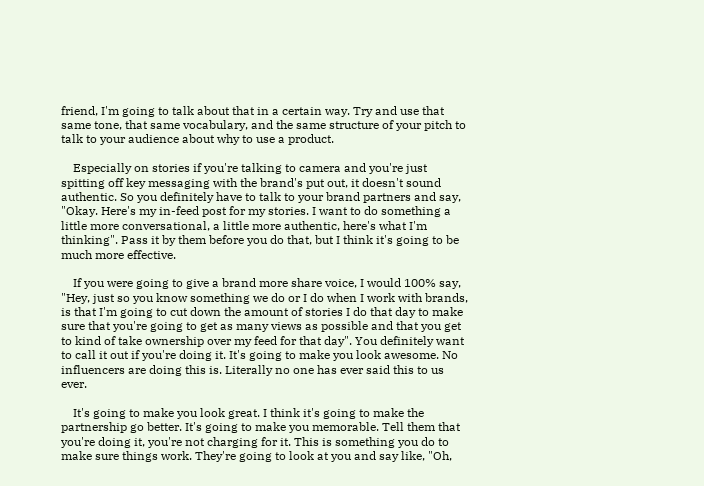friend, I'm going to talk about that in a certain way. Try and use that same tone, that same vocabulary, and the same structure of your pitch to talk to your audience about why to use a product.

    Especially on stories if you're talking to camera and you're just spitting off key messaging with the brand's put out, it doesn't sound authentic. So you definitely have to talk to your brand partners and say, "Okay. Here's my in-feed post for my stories. I want to do something a little more conversational, a little more authentic, here's what I'm thinking". Pass it by them before you do that, but I think it's going to be much more effective.

    If you were going to give a brand more share voice, I would 100% say, "Hey, just so you know something we do or I do when I work with brands, is that I'm going to cut down the amount of stories I do that day to make sure that you're going to get as many views as possible and that you get to kind of take ownership over my feed for that day". You definitely want to call it out if you're doing it. It's going to make you look awesome. No influencers are doing this is. Literally no one has ever said this to us ever.

    It's going to make you look great. I think it's going to make the partnership go better. It's going to make you memorable. Tell them that you're doing it, you're not charging for it. This is something you do to make sure things work. They're going to look at you and say like, "Oh,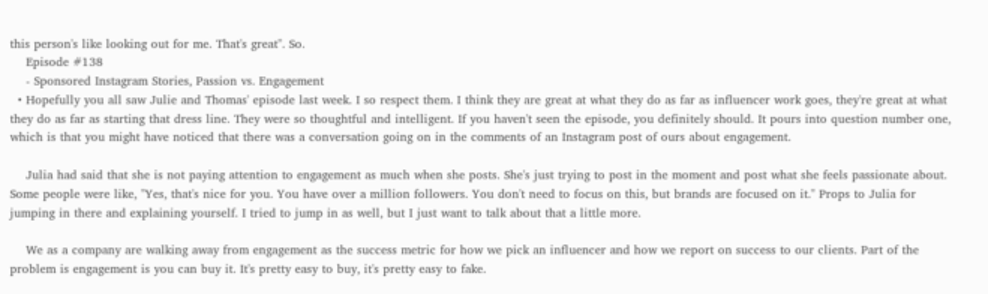this person's like looking out for me. That's great". So.
    Episode #138
    - Sponsored Instagram Stories, Passion vs. Engagement
  • Hopefully you all saw Julie and Thomas' episode last week. I so respect them. I think they are great at what they do as far as influencer work goes, they're great at what they do as far as starting that dress line. They were so thoughtful and intelligent. If you haven't seen the episode, you definitely should. It pours into question number one, which is that you might have noticed that there was a conversation going on in the comments of an Instagram post of ours about engagement.

    Julia had said that she is not paying attention to engagement as much when she posts. She's just trying to post in the moment and post what she feels passionate about. Some people were like, "Yes, that's nice for you. You have over a million followers. You don't need to focus on this, but brands are focused on it." Props to Julia for jumping in there and explaining yourself. I tried to jump in as well, but I just want to talk about that a little more.

    We as a company are walking away from engagement as the success metric for how we pick an influencer and how we report on success to our clients. Part of the problem is engagement is you can buy it. It's pretty easy to buy, it's pretty easy to fake.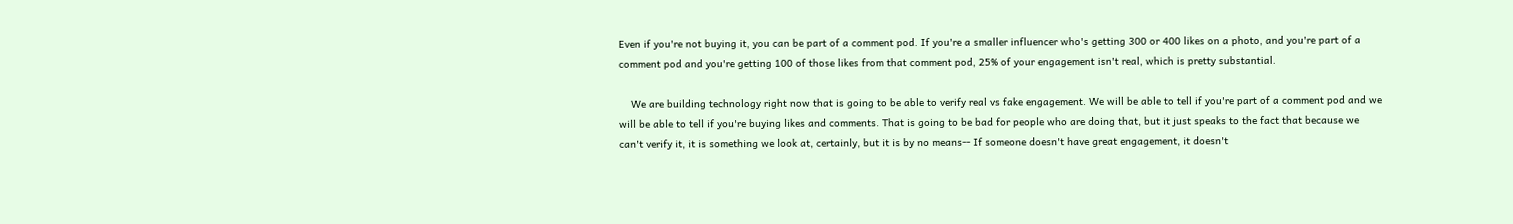Even if you're not buying it, you can be part of a comment pod. If you're a smaller influencer who's getting 300 or 400 likes on a photo, and you're part of a comment pod and you're getting 100 of those likes from that comment pod, 25% of your engagement isn't real, which is pretty substantial.

    We are building technology right now that is going to be able to verify real vs fake engagement. We will be able to tell if you're part of a comment pod and we will be able to tell if you're buying likes and comments. That is going to be bad for people who are doing that, but it just speaks to the fact that because we can't verify it, it is something we look at, certainly, but it is by no means-- If someone doesn't have great engagement, it doesn't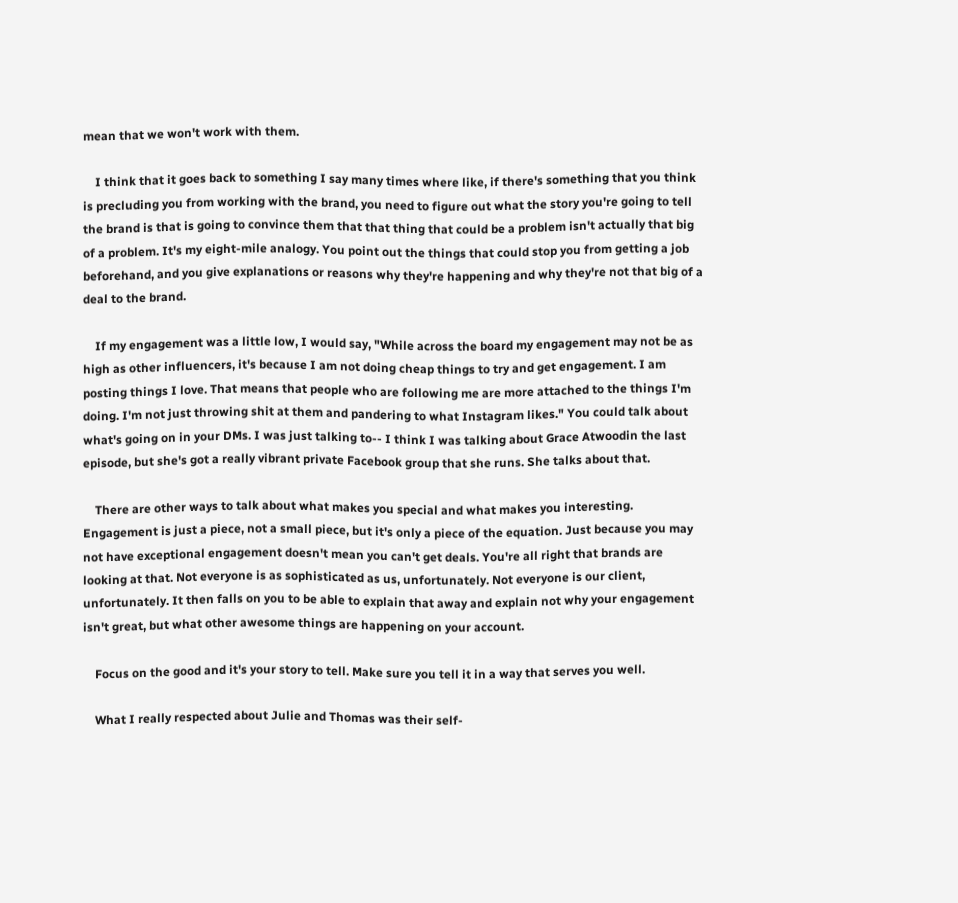mean that we won't work with them.

    I think that it goes back to something I say many times where like, if there's something that you think is precluding you from working with the brand, you need to figure out what the story you're going to tell the brand is that is going to convince them that that thing that could be a problem isn't actually that big of a problem. It's my eight-mile analogy. You point out the things that could stop you from getting a job beforehand, and you give explanations or reasons why they're happening and why they're not that big of a deal to the brand.

    If my engagement was a little low, I would say, "While across the board my engagement may not be as high as other influencers, it's because I am not doing cheap things to try and get engagement. I am posting things I love. That means that people who are following me are more attached to the things I'm doing. I'm not just throwing shit at them and pandering to what Instagram likes." You could talk about what's going on in your DMs. I was just talking to-- I think I was talking about Grace Atwoodin the last episode, but she's got a really vibrant private Facebook group that she runs. She talks about that.

    There are other ways to talk about what makes you special and what makes you interesting. Engagement is just a piece, not a small piece, but it's only a piece of the equation. Just because you may not have exceptional engagement doesn't mean you can't get deals. You're all right that brands are looking at that. Not everyone is as sophisticated as us, unfortunately. Not everyone is our client, unfortunately. It then falls on you to be able to explain that away and explain not why your engagement isn't great, but what other awesome things are happening on your account.

    Focus on the good and it's your story to tell. Make sure you tell it in a way that serves you well.

    What I really respected about Julie and Thomas was their self-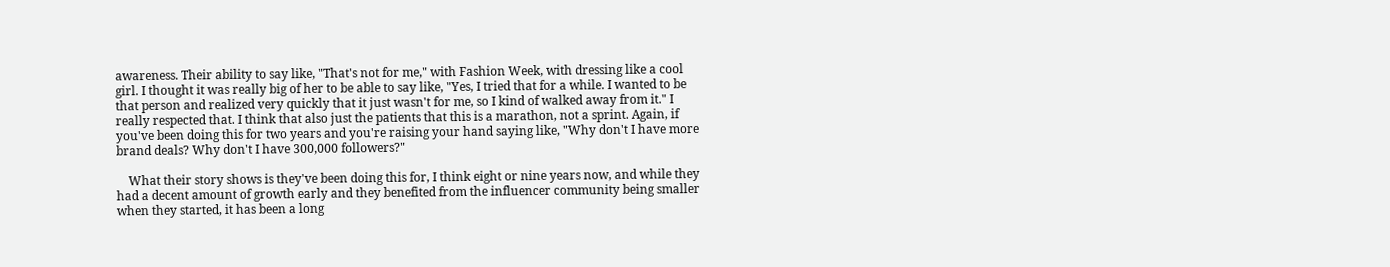awareness. Their ability to say like, "That's not for me," with Fashion Week, with dressing like a cool girl. I thought it was really big of her to be able to say like, "Yes, I tried that for a while. I wanted to be that person and realized very quickly that it just wasn't for me, so I kind of walked away from it." I really respected that. I think that also just the patients that this is a marathon, not a sprint. Again, if you've been doing this for two years and you're raising your hand saying like, "Why don't I have more brand deals? Why don't I have 300,000 followers?"

    What their story shows is they've been doing this for, I think eight or nine years now, and while they had a decent amount of growth early and they benefited from the influencer community being smaller when they started, it has been a long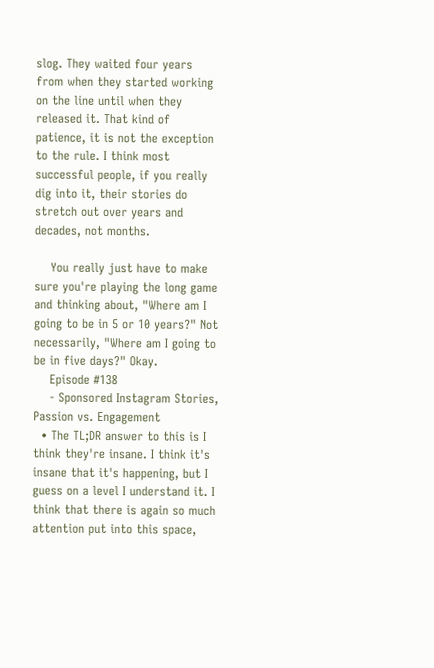slog. They waited four years from when they started working on the line until when they released it. That kind of patience, it is not the exception to the rule. I think most successful people, if you really dig into it, their stories do stretch out over years and decades, not months.

    You really just have to make sure you're playing the long game and thinking about, "Where am I going to be in 5 or 10 years?" Not necessarily, "Where am I going to be in five days?" Okay.
    Episode #138
    - Sponsored Instagram Stories, Passion vs. Engagement
  • The TL;DR answer to this is I think they're insane. I think it's insane that it's happening, but I guess on a level I understand it. I think that there is again so much attention put into this space,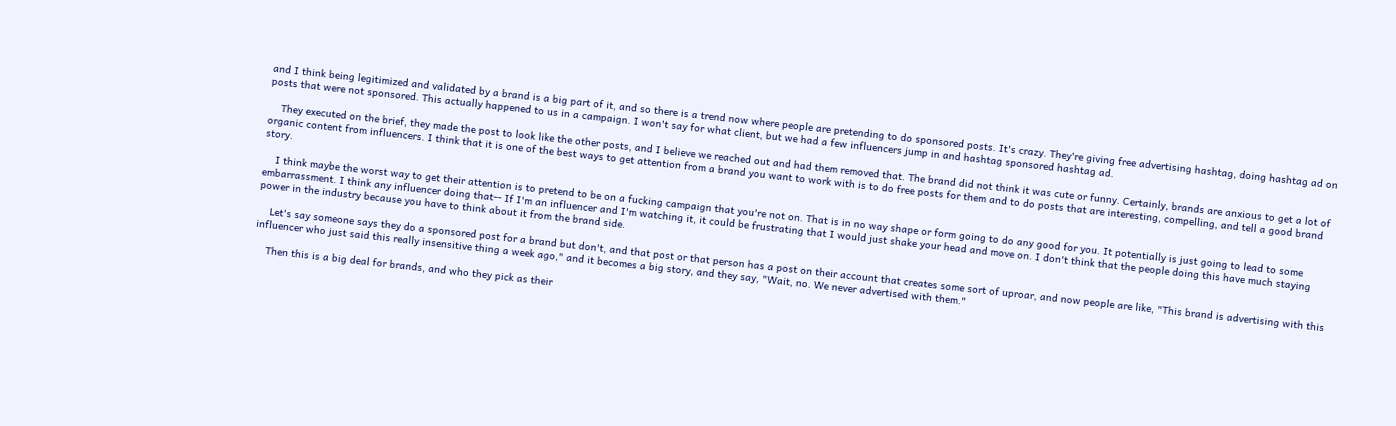and I think being legitimized and validated by a brand is a big part of it, and so there is a trend now where people are pretending to do sponsored posts. It's crazy. They're giving free advertising hashtag, doing hashtag ad on posts that were not sponsored. This actually happened to us in a campaign. I won't say for what client, but we had a few influencers jump in and hashtag sponsored hashtag ad.

    They executed on the brief, they made the post to look like the other posts, and I believe we reached out and had them removed that. The brand did not think it was cute or funny. Certainly, brands are anxious to get a lot of organic content from influencers. I think that it is one of the best ways to get attention from a brand you want to work with is to do free posts for them and to do posts that are interesting, compelling, and tell a good brand story.

    I think maybe the worst way to get their attention is to pretend to be on a fucking campaign that you're not on. That is in no way shape or form going to do any good for you. It potentially is just going to lead to some embarrassment. I think any influencer doing that-- If I'm an influencer and I'm watching it, it could be frustrating that I would just shake your head and move on. I don't think that the people doing this have much staying power in the industry because you have to think about it from the brand side.

    Let's say someone says they do a sponsored post for a brand but don't, and that post or that person has a post on their account that creates some sort of uproar, and now people are like, "This brand is advertising with this influencer who just said this really insensitive thing a week ago," and it becomes a big story, and they say, "Wait, no. We never advertised with them."

    Then this is a big deal for brands, and who they pick as their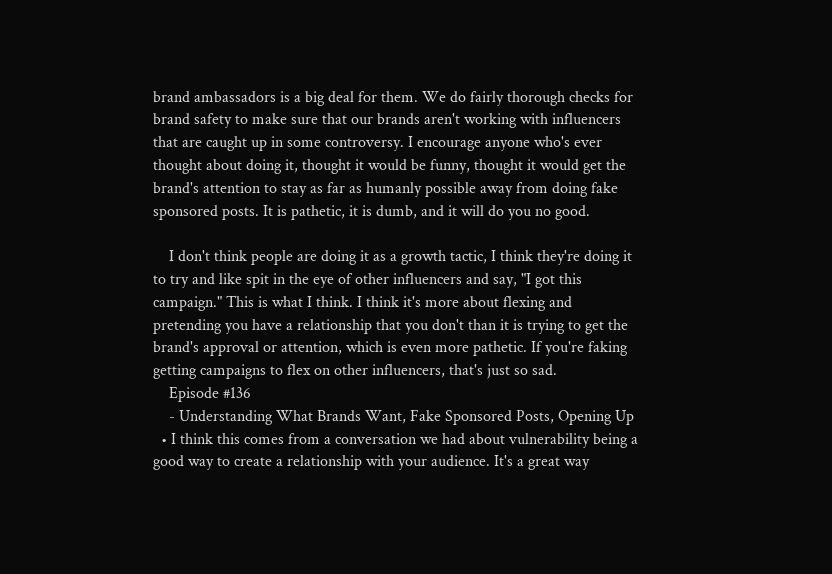brand ambassadors is a big deal for them. We do fairly thorough checks for brand safety to make sure that our brands aren't working with influencers that are caught up in some controversy. I encourage anyone who's ever thought about doing it, thought it would be funny, thought it would get the brand's attention to stay as far as humanly possible away from doing fake sponsored posts. It is pathetic, it is dumb, and it will do you no good.

    I don't think people are doing it as a growth tactic, I think they're doing it to try and like spit in the eye of other influencers and say, "I got this campaign." This is what I think. I think it's more about flexing and pretending you have a relationship that you don't than it is trying to get the brand's approval or attention, which is even more pathetic. If you're faking getting campaigns to flex on other influencers, that's just so sad.
    Episode #136
    - Understanding What Brands Want, Fake Sponsored Posts, Opening Up
  • I think this comes from a conversation we had about vulnerability being a good way to create a relationship with your audience. It's a great way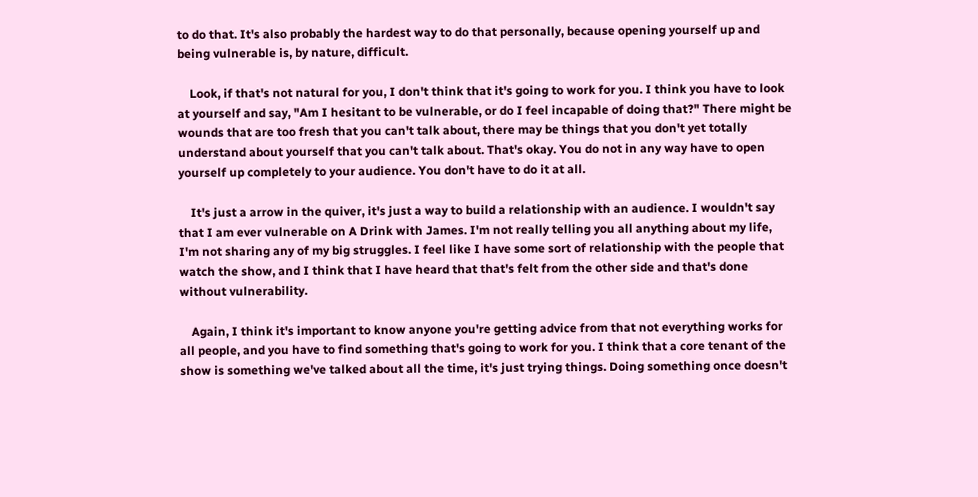to do that. It's also probably the hardest way to do that personally, because opening yourself up and being vulnerable is, by nature, difficult.

    Look, if that's not natural for you, I don't think that it's going to work for you. I think you have to look at yourself and say, "Am I hesitant to be vulnerable, or do I feel incapable of doing that?" There might be wounds that are too fresh that you can't talk about, there may be things that you don't yet totally understand about yourself that you can't talk about. That's okay. You do not in any way have to open yourself up completely to your audience. You don't have to do it at all.

    It's just a arrow in the quiver, it's just a way to build a relationship with an audience. I wouldn't say that I am ever vulnerable on A Drink with James. I'm not really telling you all anything about my life, I'm not sharing any of my big struggles. I feel like I have some sort of relationship with the people that watch the show, and I think that I have heard that that's felt from the other side and that's done without vulnerability.

    Again, I think it's important to know anyone you're getting advice from that not everything works for all people, and you have to find something that's going to work for you. I think that a core tenant of the show is something we've talked about all the time, it's just trying things. Doing something once doesn't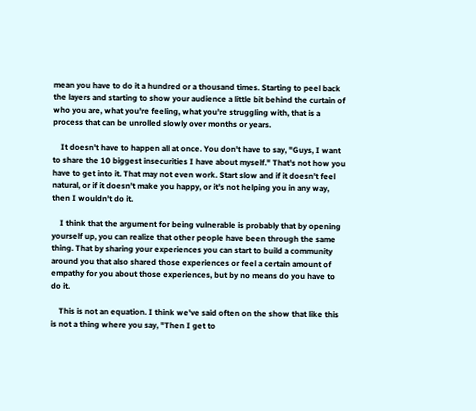mean you have to do it a hundred or a thousand times. Starting to peel back the layers and starting to show your audience a little bit behind the curtain of who you are, what you're feeling, what you're struggling with, that is a process that can be unrolled slowly over months or years.

    It doesn't have to happen all at once. You don't have to say, "Guys, I want to share the 10 biggest insecurities I have about myself." That's not how you have to get into it. That may not even work. Start slow and if it doesn't feel natural, or if it doesn't make you happy, or it's not helping you in any way, then I wouldn't do it.

    I think that the argument for being vulnerable is probably that by opening yourself up, you can realize that other people have been through the same thing. That by sharing your experiences you can start to build a community around you that also shared those experiences or feel a certain amount of empathy for you about those experiences, but by no means do you have to do it.

    This is not an equation. I think we've said often on the show that like this is not a thing where you say, "Then I get to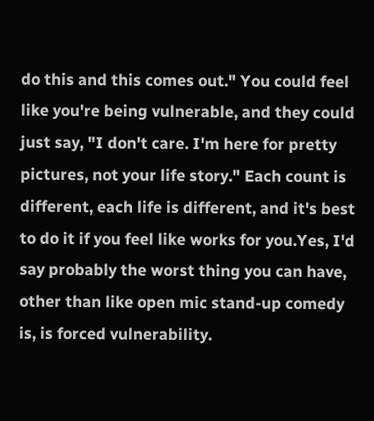do this and this comes out." You could feel like you're being vulnerable, and they could just say, "I don't care. I'm here for pretty pictures, not your life story." Each count is different, each life is different, and it's best to do it if you feel like works for you.Yes, I'd say probably the worst thing you can have, other than like open mic stand-up comedy is, is forced vulnerability.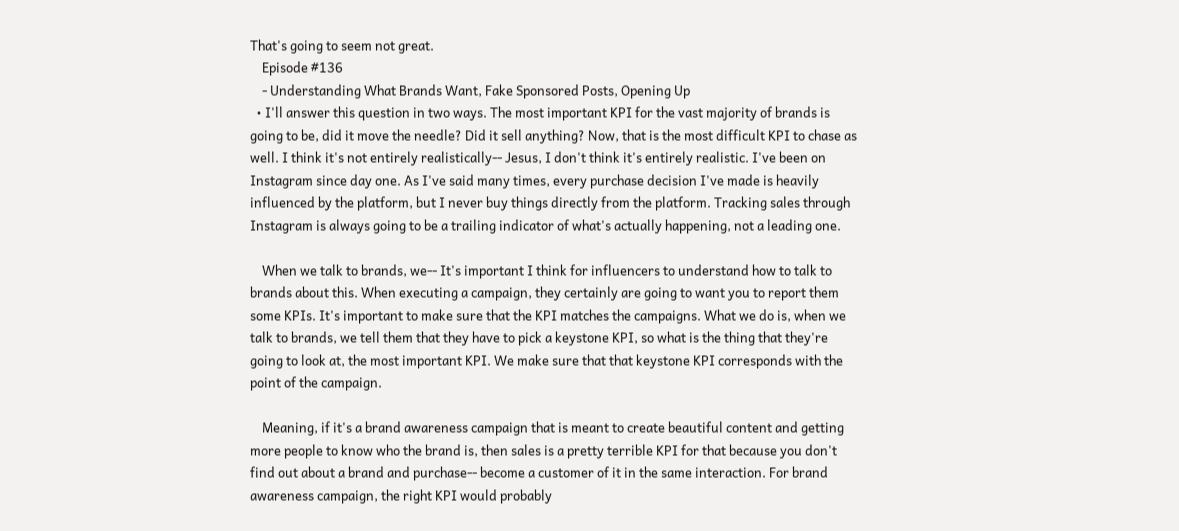That's going to seem not great.
    Episode #136
    - Understanding What Brands Want, Fake Sponsored Posts, Opening Up
  • I'll answer this question in two ways. The most important KPI for the vast majority of brands is going to be, did it move the needle? Did it sell anything? Now, that is the most difficult KPI to chase as well. I think it's not entirely realistically-- Jesus, I don't think it's entirely realistic. I've been on Instagram since day one. As I've said many times, every purchase decision I've made is heavily influenced by the platform, but I never buy things directly from the platform. Tracking sales through Instagram is always going to be a trailing indicator of what's actually happening, not a leading one.

    When we talk to brands, we-- It's important I think for influencers to understand how to talk to brands about this. When executing a campaign, they certainly are going to want you to report them some KPIs. It's important to make sure that the KPI matches the campaigns. What we do is, when we talk to brands, we tell them that they have to pick a keystone KPI, so what is the thing that they're going to look at, the most important KPI. We make sure that that keystone KPI corresponds with the point of the campaign.

    Meaning, if it's a brand awareness campaign that is meant to create beautiful content and getting more people to know who the brand is, then sales is a pretty terrible KPI for that because you don't find out about a brand and purchase-- become a customer of it in the same interaction. For brand awareness campaign, the right KPI would probably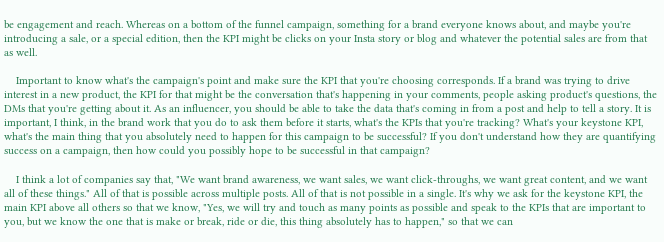be engagement and reach. Whereas on a bottom of the funnel campaign, something for a brand everyone knows about, and maybe you're introducing a sale, or a special edition, then the KPI might be clicks on your Insta story or blog and whatever the potential sales are from that as well.

    Important to know what's the campaign's point and make sure the KPI that you're choosing corresponds. If a brand was trying to drive interest in a new product, the KPI for that might be the conversation that's happening in your comments, people asking product's questions, the DMs that you're getting about it. As an influencer, you should be able to take the data that's coming in from a post and help to tell a story. It is important, I think, in the brand work that you do to ask them before it starts, what's the KPIs that you're tracking? What's your keystone KPI, what's the main thing that you absolutely need to happen for this campaign to be successful? If you don't understand how they are quantifying success on a campaign, then how could you possibly hope to be successful in that campaign?

    I think a lot of companies say that, "We want brand awareness, we want sales, we want click-throughs, we want great content, and we want all of these things." All of that is possible across multiple posts. All of that is not possible in a single. It's why we ask for the keystone KPI, the main KPI above all others so that we know, "Yes, we will try and touch as many points as possible and speak to the KPIs that are important to you, but we know the one that is make or break, ride or die, this thing absolutely has to happen," so that we can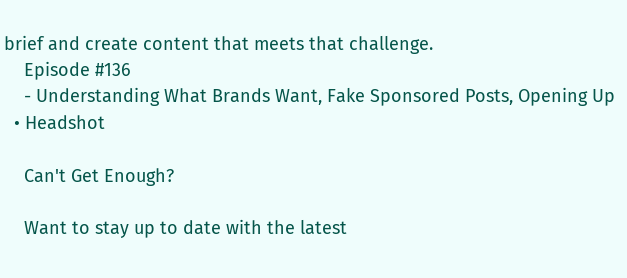brief and create content that meets that challenge.
    Episode #136
    - Understanding What Brands Want, Fake Sponsored Posts, Opening Up
  • Headshot

    Can't Get Enough?

    Want to stay up to date with the latest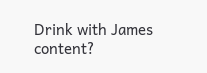Drink with James content?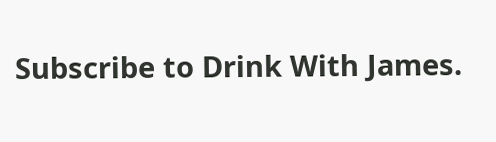Subscribe to Drink With James.